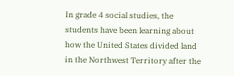In grade 4 social studies, the students have been learning about how the United States divided land in the Northwest Territory after the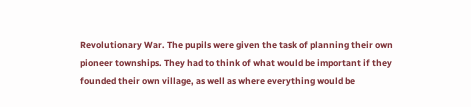Revolutionary War. The pupils were given the task of planning their own pioneer townships. They had to think of what would be important if they founded their own village, as well as where everything would be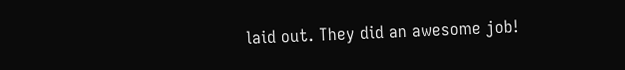laid out. They did an awesome job!